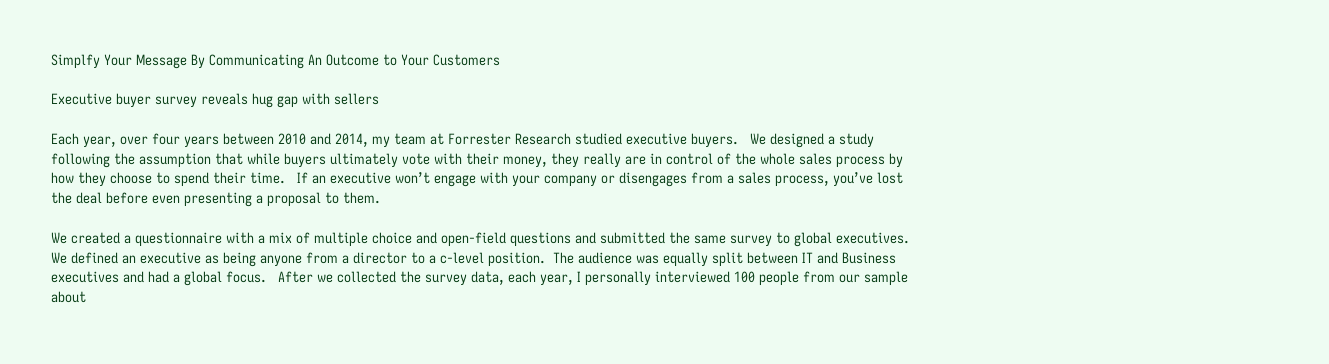Simplfy Your Message By Communicating An Outcome to Your Customers

Executive buyer survey reveals hug gap with sellers

Each year, over four years between 2010 and 2014, my team at Forrester Research studied executive buyers.   We designed a study following the assumption that while buyers ultimately vote with their money, they really are in control of the whole sales process by how they choose to spend their time.   If an executive won’t engage with your company or disengages from a sales process, you’ve lost the deal before even presenting a proposal to them.

We created a questionnaire with a mix of multiple choice and open-field questions and submitted the same survey to global executives.   We defined an executive as being anyone from a director to a c-level position.  The audience was equally split between IT and Business executives and had a global focus.   After we collected the survey data, each year, I personally interviewed 100 people from our sample about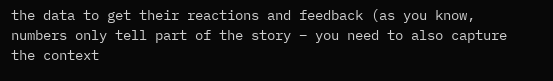the data to get their reactions and feedback (as you know, numbers only tell part of the story – you need to also capture the context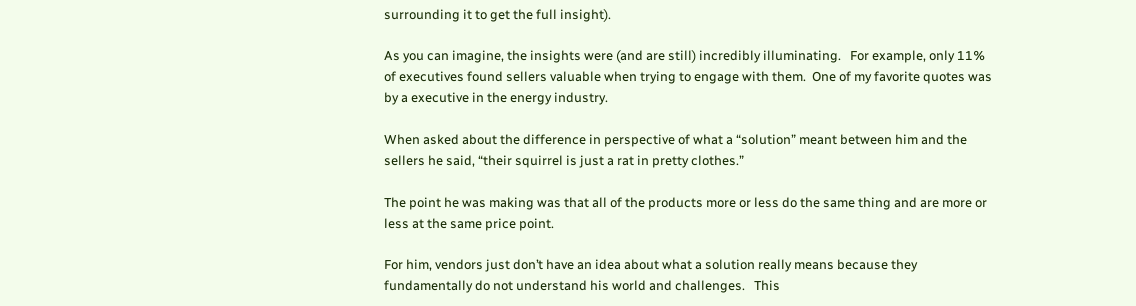surrounding it to get the full insight).

As you can imagine, the insights were (and are still) incredibly illuminating.   For example, only 11% of executives found sellers valuable when trying to engage with them.  One of my favorite quotes was by a executive in the energy industry.

When asked about the difference in perspective of what a “solution” meant between him and the sellers he said, “their squirrel is just a rat in pretty clothes.”

The point he was making was that all of the products more or less do the same thing and are more or less at the same price point.

For him, vendors just don’t have an idea about what a solution really means because they fundamentally do not understand his world and challenges.   This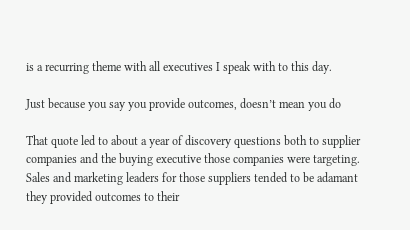is a recurring theme with all executives I speak with to this day.

Just because you say you provide outcomes, doesn’t mean you do

That quote led to about a year of discovery questions both to supplier companies and the buying executive those companies were targeting.  Sales and marketing leaders for those suppliers tended to be adamant they provided outcomes to their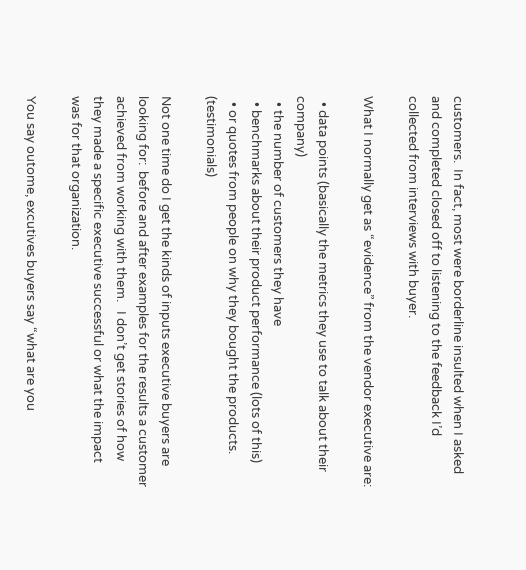customers.  In fact, most were borderline insulted when I asked and completed closed off to listening to the feedback I’d collected from interviews with buyer.

What I normally get as “evidence” from the vendor executive are:

  • data points (basically the metrics they use to talk about their company)
  • the number of customers they have
  • benchmarks about their product performance (lots of this)
  • or quotes from people on why they bought the products. (testimonials)

Not one time do I get the kinds of inputs executive buyers are looking for:  before and after examples for the results a customer achieved from working with them.   I don’t get stories of how they made a specific executive successful or what the impact was for that organization.

You say outome, excutives buyers say “what are you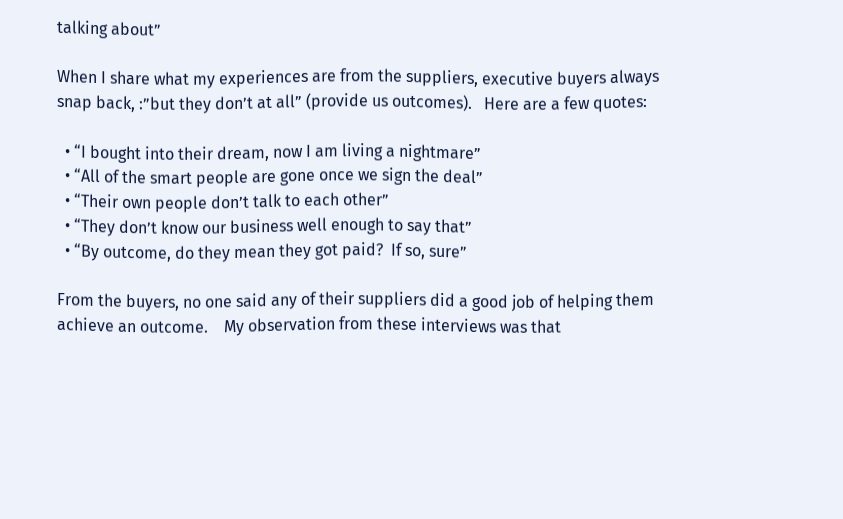talking about”

When I share what my experiences are from the suppliers, executive buyers always snap back, :”but they don’t at all” (provide us outcomes).   Here are a few quotes:

  • “I bought into their dream, now I am living a nightmare”
  • “All of the smart people are gone once we sign the deal”
  • “Their own people don’t talk to each other”
  • “They don’t know our business well enough to say that”
  • “By outcome, do they mean they got paid?  If so, sure”

From the buyers, no one said any of their suppliers did a good job of helping them achieve an outcome.    My observation from these interviews was that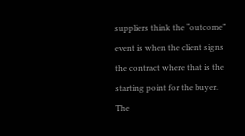suppliers think the “outcome” event is when the client signs the contract where that is the starting point for the buyer.   The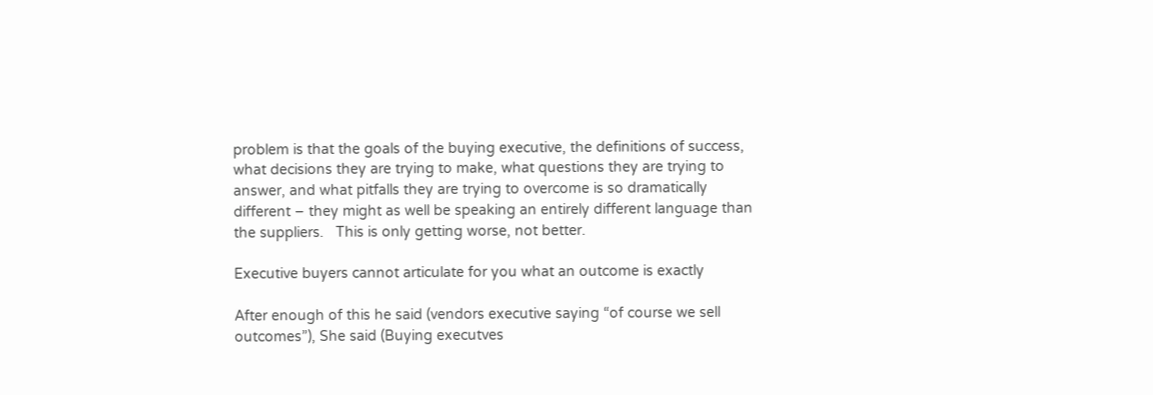problem is that the goals of the buying executive, the definitions of success, what decisions they are trying to make, what questions they are trying to answer, and what pitfalls they are trying to overcome is so dramatically different – they might as well be speaking an entirely different language than the suppliers.   This is only getting worse, not better.

Executive buyers cannot articulate for you what an outcome is exactly

After enough of this he said (vendors executive saying “of course we sell outcomes”), She said (Buying executves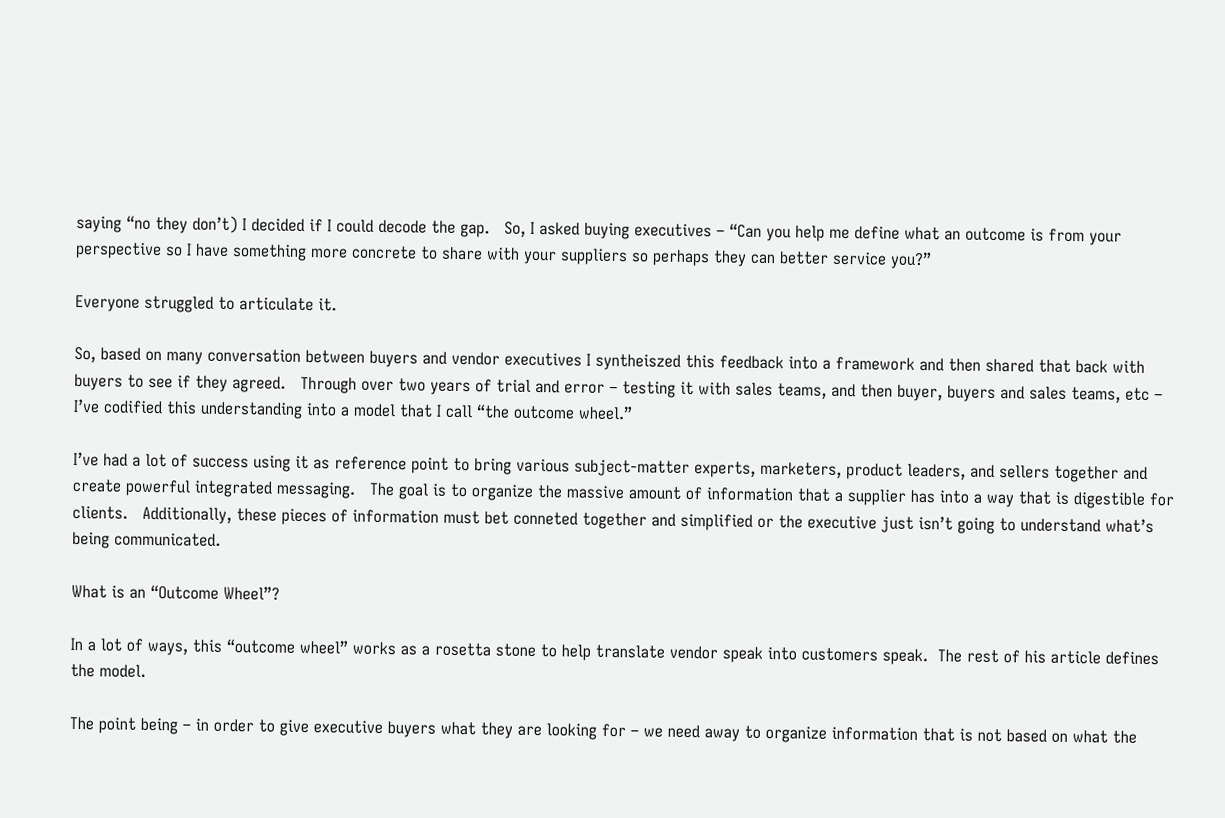saying “no they don’t) I decided if I could decode the gap.   So, I asked buying executives – “Can you help me define what an outcome is from your perspective so I have something more concrete to share with your suppliers so perhaps they can better service you?”

Everyone struggled to articulate it.

So, based on many conversation between buyers and vendor executives I syntheiszed this feedback into a framework and then shared that back with buyers to see if they agreed.   Through over two years of trial and error – testing it with sales teams, and then buyer, buyers and sales teams, etc – I’ve codified this understanding into a model that I call “the outcome wheel.”

I’ve had a lot of success using it as reference point to bring various subject-matter experts, marketers, product leaders, and sellers together and create powerful integrated messaging.   The goal is to organize the massive amount of information that a supplier has into a way that is digestible for clients.   Additionally, these pieces of information must bet conneted together and simplified or the executive just isn’t going to understand what’s being communicated.

What is an “Outcome Wheel”?

In a lot of ways, this “outcome wheel” works as a rosetta stone to help translate vendor speak into customers speak.  The rest of his article defines the model.

The point being – in order to give executive buyers what they are looking for – we need away to organize information that is not based on what the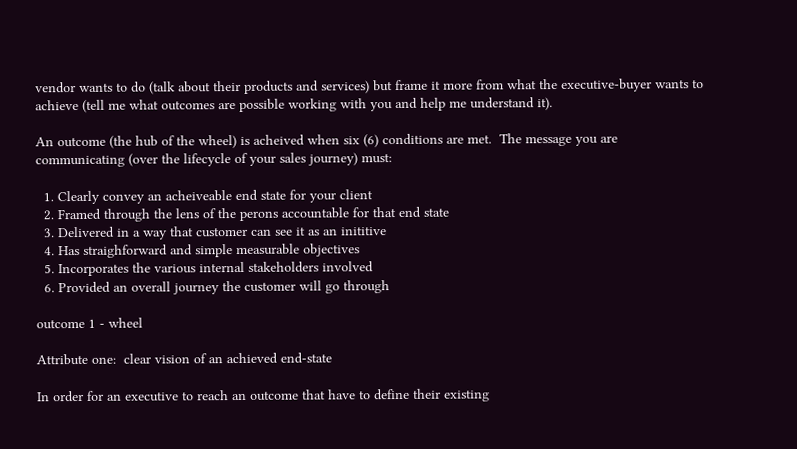vendor wants to do (talk about their products and services) but frame it more from what the executive-buyer wants to achieve (tell me what outcomes are possible working with you and help me understand it).

An outcome (the hub of the wheel) is acheived when six (6) conditions are met.  The message you are communicating (over the lifecycle of your sales journey) must:

  1. Clearly convey an acheiveable end state for your client
  2. Framed through the lens of the perons accountable for that end state
  3. Delivered in a way that customer can see it as an inititive
  4. Has straighforward and simple measurable objectives
  5. Incorporates the various internal stakeholders involved
  6. Provided an overall journey the customer will go through

outcome 1 - wheel

Attribute one:  clear vision of an achieved end-state

In order for an executive to reach an outcome that have to define their existing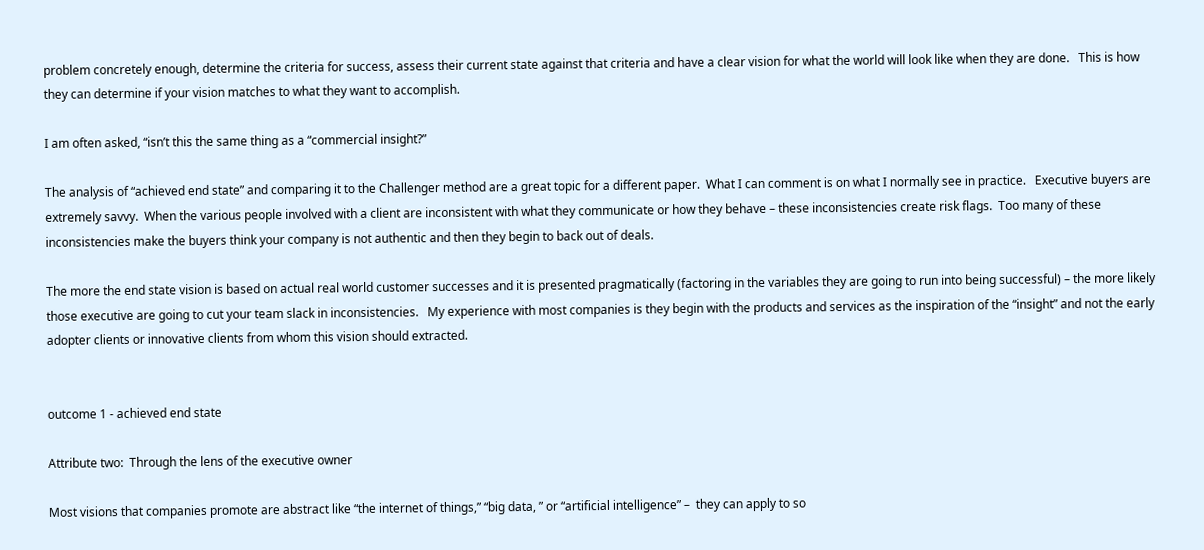problem concretely enough, determine the criteria for success, assess their current state against that criteria and have a clear vision for what the world will look like when they are done.   This is how they can determine if your vision matches to what they want to accomplish.

I am often asked, “isn’t this the same thing as a “commercial insight?”

The analysis of “achieved end state” and comparing it to the Challenger method are a great topic for a different paper.  What I can comment is on what I normally see in practice.   Executive buyers are extremely savvy.  When the various people involved with a client are inconsistent with what they communicate or how they behave – these inconsistencies create risk flags.  Too many of these inconsistencies make the buyers think your company is not authentic and then they begin to back out of deals.

The more the end state vision is based on actual real world customer successes and it is presented pragmatically (factoring in the variables they are going to run into being successful) – the more likely those executive are going to cut your team slack in inconsistencies.   My experience with most companies is they begin with the products and services as the inspiration of the “insight” and not the early adopter clients or innovative clients from whom this vision should extracted.


outcome 1 - achieved end state

Attribute two:  Through the lens of the executive owner

Most visions that companies promote are abstract like “the internet of things,” “big data, ” or “artificial intelligence” –  they can apply to so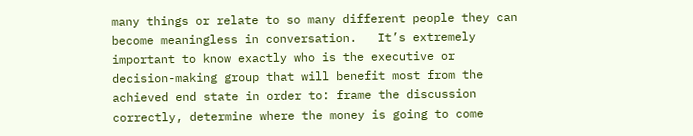many things or relate to so many different people they can become meaningless in conversation.   It’s extremely important to know exactly who is the executive or decision-making group that will benefit most from the achieved end state in order to: frame the discussion correctly, determine where the money is going to come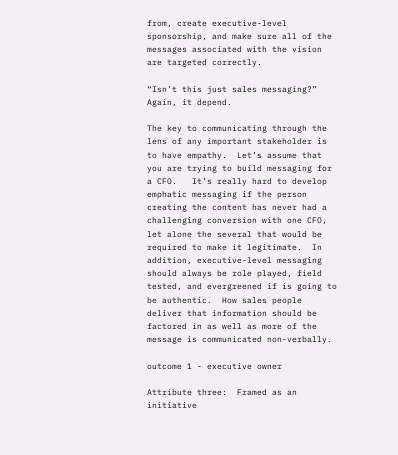from, create executive-level sponsorship, and make sure all of the messages associated with the vision are targeted correctly.

“Isn’t this just sales messaging?”   Again, it depend.

The key to communicating through the lens of any important stakeholder is to have empathy.  Let’s assume that you are trying to build messaging for a CFO.   It’s really hard to develop emphatic messaging if the person creating the content has never had a challenging conversion with one CFO, let alone the several that would be required to make it legitimate.  In addition, executive-level messaging should always be role played, field tested, and evergreened if is going to be authentic.  How sales people deliver that information should be factored in as well as more of the message is communicated non-verbally.

outcome 1 - executive owner

Attribute three:  Framed as an initiative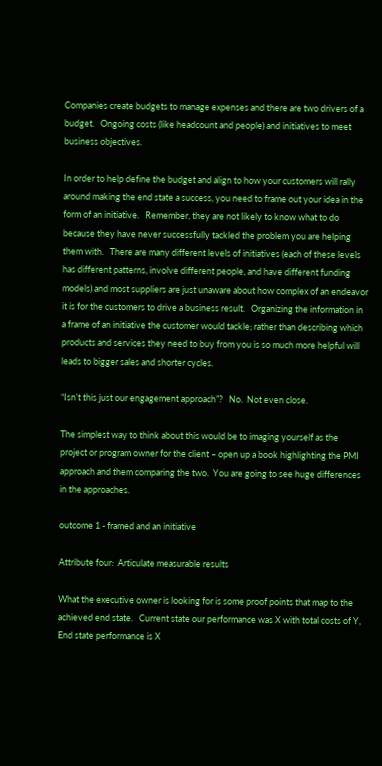Companies create budgets to manage expenses and there are two drivers of a budget.   Ongoing costs (like headcount and people) and initiatives to meet business objectives.

In order to help define the budget and align to how your customers will rally around making the end state a success, you need to frame out your idea in the form of an initiative.   Remember, they are not likely to know what to do because they have never successfully tackled the problem you are helping them with.   There are many different levels of initiatives (each of these levels has different patterns, involve different people, and have different funding models) and most suppliers are just unaware about how complex of an endeavor it is for the customers to drive a business result.   Organizing the information in a frame of an initiative the customer would tackle; rather than describing which products and services they need to buy from you is so much more helpful will leads to bigger sales and shorter cycles.

“Isn’t this just our engagement approach”?   No.  Not even close.

The simplest way to think about this would be to imaging yourself as the project or program owner for the client – open up a book highlighting the PMI approach and them comparing the two.  You are going to see huge differences in the approaches.

outcome 1 - framed and an initiative

Attribute four:  Articulate measurable results

What the executive owner is looking for is some proof points that map to the achieved end state.   Current state our performance was X with total costs of Y, End state performance is X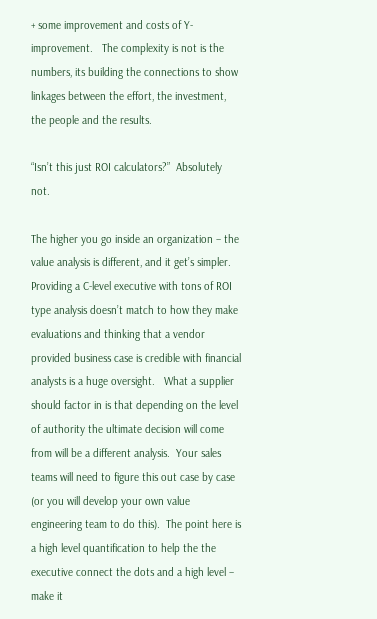+ some improvement and costs of Y-improvement.   The complexity is not is the numbers, its building the connections to show linkages between the effort, the investment, the people and the results.

“Isn’t this just ROI calculators?”  Absolutely not.

The higher you go inside an organization – the value analysis is different, and it get’s simpler.   Providing a C-level executive with tons of ROI type analysis doesn’t match to how they make evaluations and thinking that a vendor provided business case is credible with financial analysts is a huge oversight.   What a supplier should factor in is that depending on the level of authority the ultimate decision will come from will be a different analysis.  Your sales teams will need to figure this out case by case (or you will develop your own value engineering team to do this).  The point here is a high level quantification to help the the executive connect the dots and a high level – make it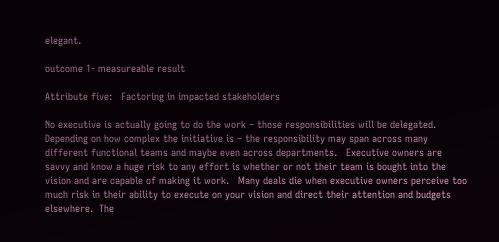elegant.

outcome 1- measureable result

Attribute five:   Factoring in impacted stakeholders

No executive is actually going to do the work – those responsibilities will be delegated. Depending on how complex the initiative is – the responsibility may span across many different functional teams and maybe even across departments.   Executive owners are savvy and know a huge risk to any effort is whether or not their team is bought into the vision and are capable of making it work.   Many deals die when executive owners perceive too much risk in their ability to execute on your vision and direct their attention and budgets elsewhere.  The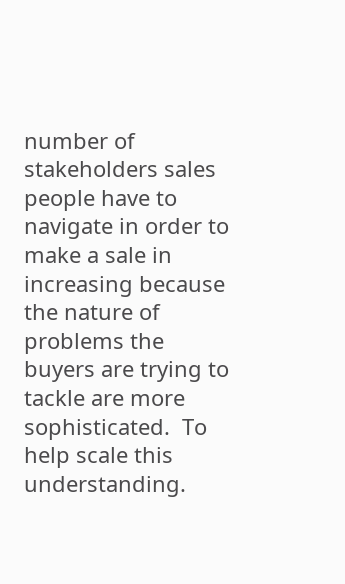number of stakeholders sales people have to navigate in order to make a sale in increasing because the nature of problems the buyers are trying to tackle are more sophisticated.  To help scale this understanding.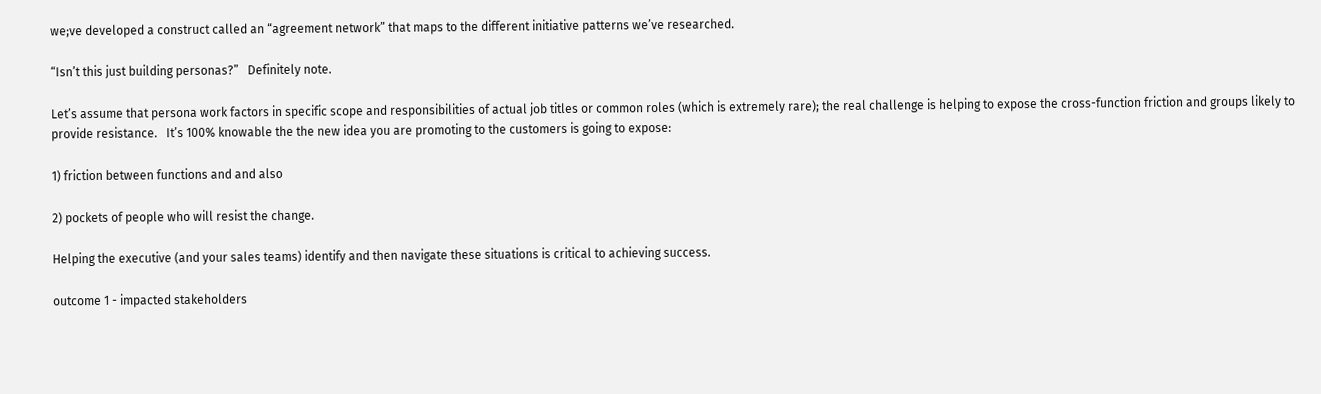we;ve developed a construct called an “agreement network” that maps to the different initiative patterns we’ve researched.

“Isn’t this just building personas?”   Definitely note.

Let’s assume that persona work factors in specific scope and responsibilities of actual job titles or common roles (which is extremely rare); the real challenge is helping to expose the cross-function friction and groups likely to provide resistance.   It’s 100% knowable the the new idea you are promoting to the customers is going to expose:

1) friction between functions and and also

2) pockets of people who will resist the change.

Helping the executive (and your sales teams) identify and then navigate these situations is critical to achieving success.

outcome 1 - impacted stakeholders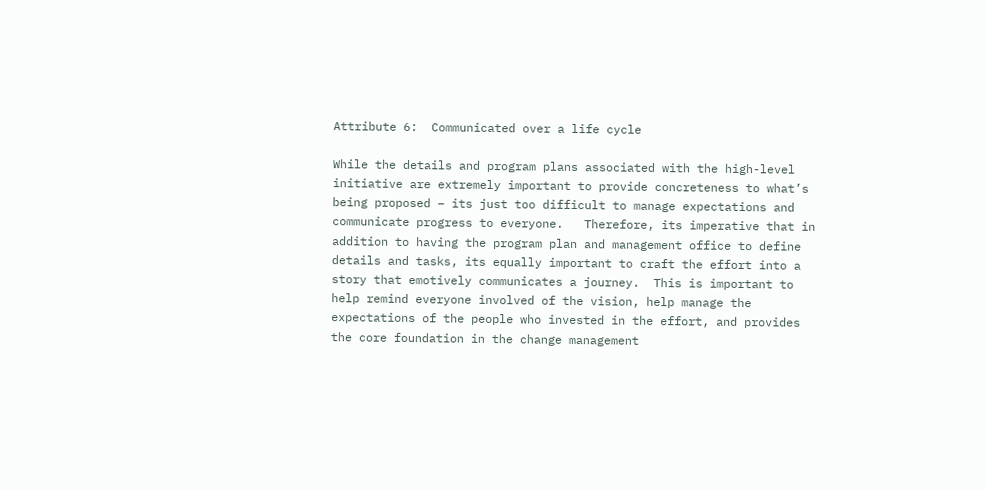Attribute 6:  Communicated over a life cycle

While the details and program plans associated with the high-level initiative are extremely important to provide concreteness to what’s being proposed – its just too difficult to manage expectations and communicate progress to everyone.   Therefore, its imperative that in addition to having the program plan and management office to define details and tasks, its equally important to craft the effort into a story that emotively communicates a journey.  This is important to help remind everyone involved of the vision, help manage the expectations of the people who invested in the effort, and provides the core foundation in the change management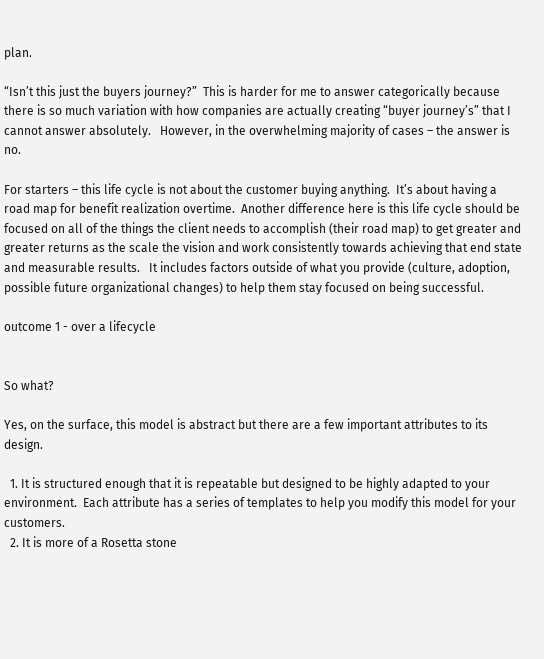plan.

“Isn’t this just the buyers journey?”  This is harder for me to answer categorically because there is so much variation with how companies are actually creating “buyer journey’s” that I cannot answer absolutely.   However, in the overwhelming majority of cases – the answer is no.

For starters – this life cycle is not about the customer buying anything.  It’s about having a road map for benefit realization overtime.  Another difference here is this life cycle should be focused on all of the things the client needs to accomplish (their road map) to get greater and greater returns as the scale the vision and work consistently towards achieving that end state and measurable results.   It includes factors outside of what you provide (culture, adoption, possible future organizational changes) to help them stay focused on being successful.

outcome 1 - over a lifecycle


So what?

Yes, on the surface, this model is abstract but there are a few important attributes to its design.

  1. It is structured enough that it is repeatable but designed to be highly adapted to your environment.  Each attribute has a series of templates to help you modify this model for your customers.
  2. It is more of a Rosetta stone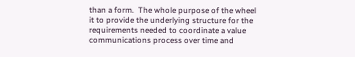than a form.  The whole purpose of the wheel it to provide the underlying structure for the requirements needed to coordinate a value communications process over time and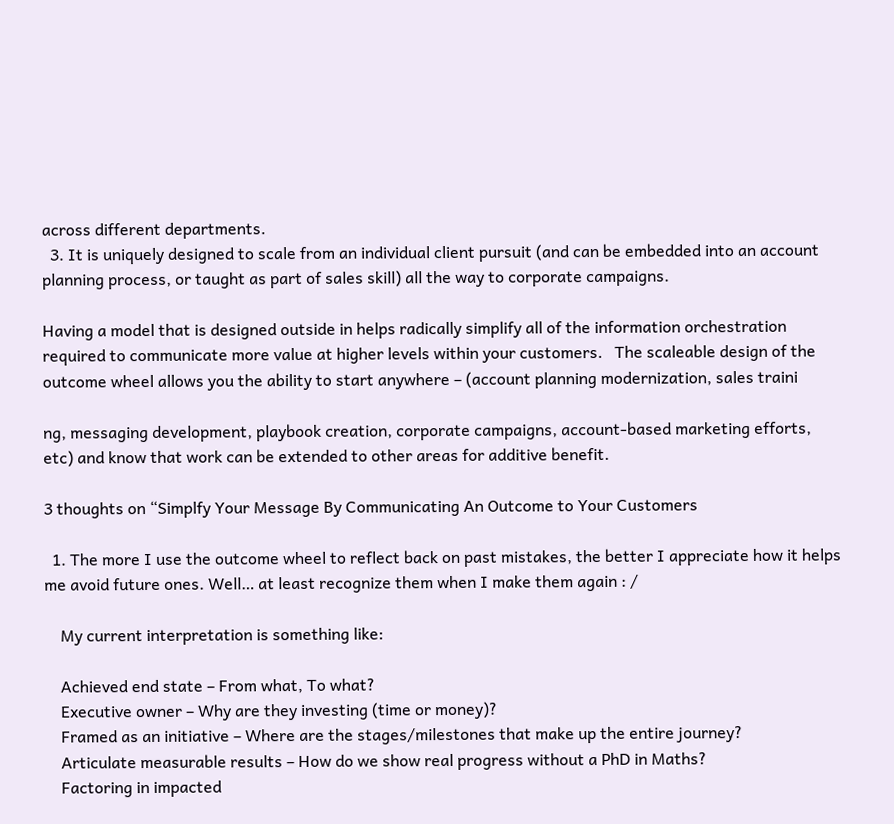across different departments.
  3. It is uniquely designed to scale from an individual client pursuit (and can be embedded into an account planning process, or taught as part of sales skill) all the way to corporate campaigns.

Having a model that is designed outside in helps radically simplify all of the information orchestration required to communicate more value at higher levels within your customers.   The scaleable design of the outcome wheel allows you the ability to start anywhere – (account planning modernization, sales traini

ng, messaging development, playbook creation, corporate campaigns, account-based marketing efforts, etc) and know that work can be extended to other areas for additive benefit.

3 thoughts on “Simplfy Your Message By Communicating An Outcome to Your Customers

  1. The more I use the outcome wheel to reflect back on past mistakes, the better I appreciate how it helps me avoid future ones. Well… at least recognize them when I make them again : /

    My current interpretation is something like:

    Achieved end state – From what, To what?
    Executive owner – Why are they investing (time or money)?
    Framed as an initiative – Where are the stages/milestones that make up the entire journey?
    Articulate measurable results – How do we show real progress without a PhD in Maths?
    Factoring in impacted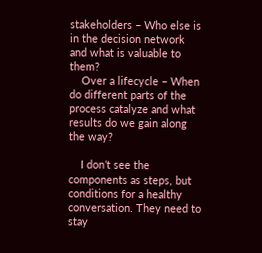stakeholders – Who else is in the decision network and what is valuable to them?
    Over a lifecycle – When do different parts of the process catalyze and what results do we gain along the way?

    I don’t see the components as steps, but conditions for a healthy conversation. They need to stay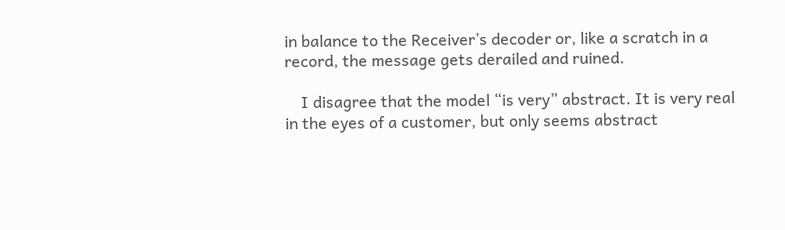in balance to the Receiver’s decoder or, like a scratch in a record, the message gets derailed and ruined.

    I disagree that the model “is very” abstract. It is very real in the eyes of a customer, but only seems abstract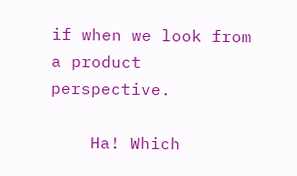if when we look from a product perspective.

    Ha! Which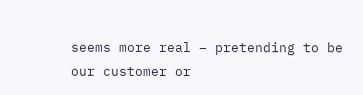seems more real – pretending to be our customer or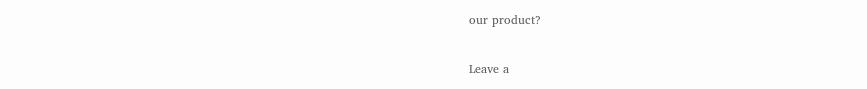our product?

Leave a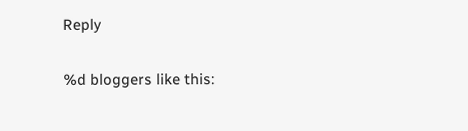Reply

%d bloggers like this: